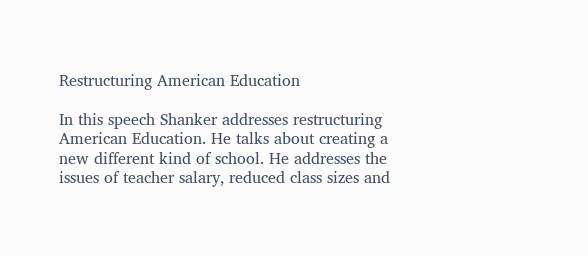Restructuring American Education

In this speech Shanker addresses restructuring American Education. He talks about creating a new different kind of school. He addresses the issues of teacher salary, reduced class sizes and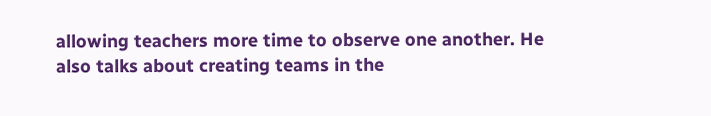allowing teachers more time to observe one another. He also talks about creating teams in the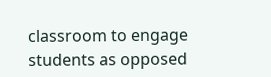classroom to engage students as opposed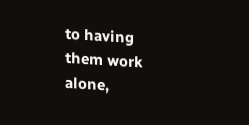to having them work alone,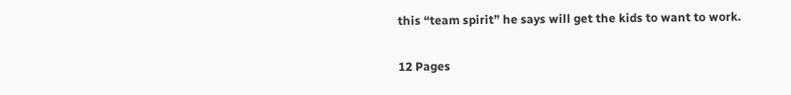this “team spirit” he says will get the kids to want to work.

12 Pages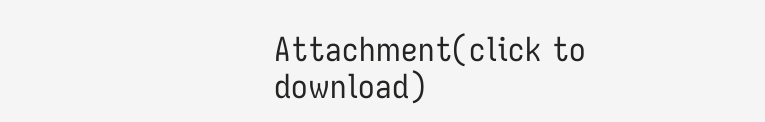Attachment(click to download)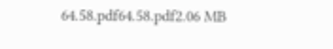64.58.pdf64.58.pdf2.06 MB